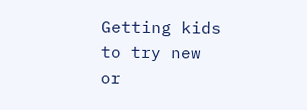Getting kids to try new or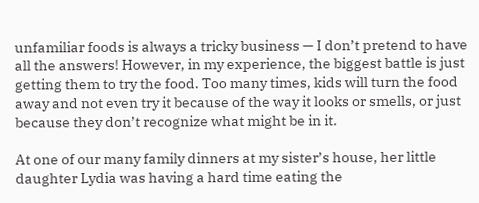unfamiliar foods is always a tricky business — I don’t pretend to have all the answers! However, in my experience, the biggest battle is just getting them to try the food. Too many times, kids will turn the food away and not even try it because of the way it looks or smells, or just because they don’t recognize what might be in it.

At one of our many family dinners at my sister’s house, her little daughter Lydia was having a hard time eating the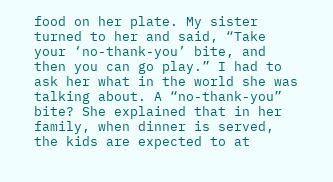food on her plate. My sister turned to her and said, “Take your ‘no-thank-you’ bite, and then you can go play.” I had to ask her what in the world she was talking about. A “no-thank-you” bite? She explained that in her family, when dinner is served, the kids are expected to at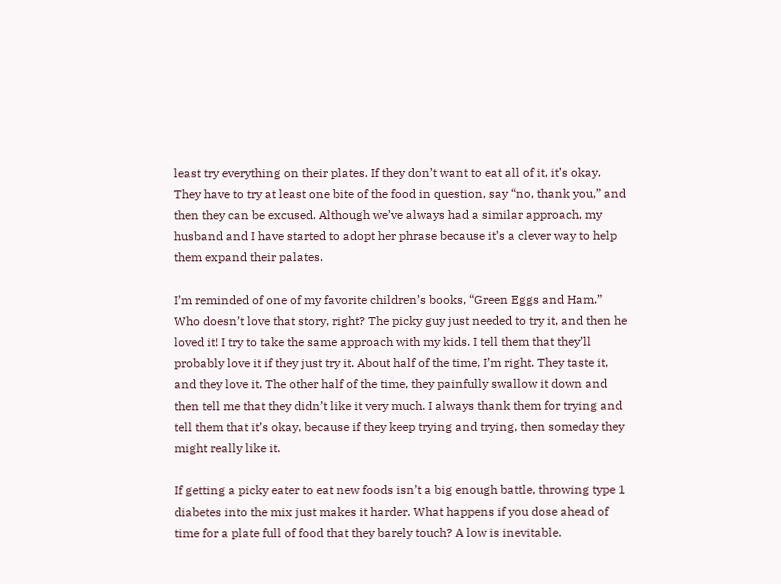least try everything on their plates. If they don’t want to eat all of it, it’s okay. They have to try at least one bite of the food in question, say “no, thank you,” and then they can be excused. Although we’ve always had a similar approach, my husband and I have started to adopt her phrase because it’s a clever way to help them expand their palates.

I’m reminded of one of my favorite children’s books, “Green Eggs and Ham.” Who doesn’t love that story, right? The picky guy just needed to try it, and then he loved it! I try to take the same approach with my kids. I tell them that they’ll probably love it if they just try it. About half of the time, I’m right. They taste it, and they love it. The other half of the time, they painfully swallow it down and then tell me that they didn’t like it very much. I always thank them for trying and tell them that it’s okay, because if they keep trying and trying, then someday they might really like it.

If getting a picky eater to eat new foods isn’t a big enough battle, throwing type 1 diabetes into the mix just makes it harder. What happens if you dose ahead of time for a plate full of food that they barely touch? A low is inevitable.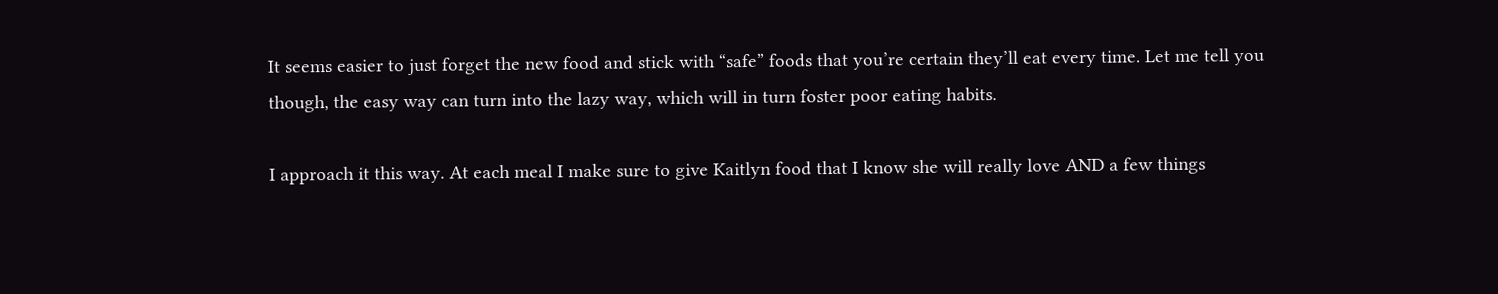It seems easier to just forget the new food and stick with “safe” foods that you’re certain they’ll eat every time. Let me tell you though, the easy way can turn into the lazy way, which will in turn foster poor eating habits.

I approach it this way. At each meal I make sure to give Kaitlyn food that I know she will really love AND a few things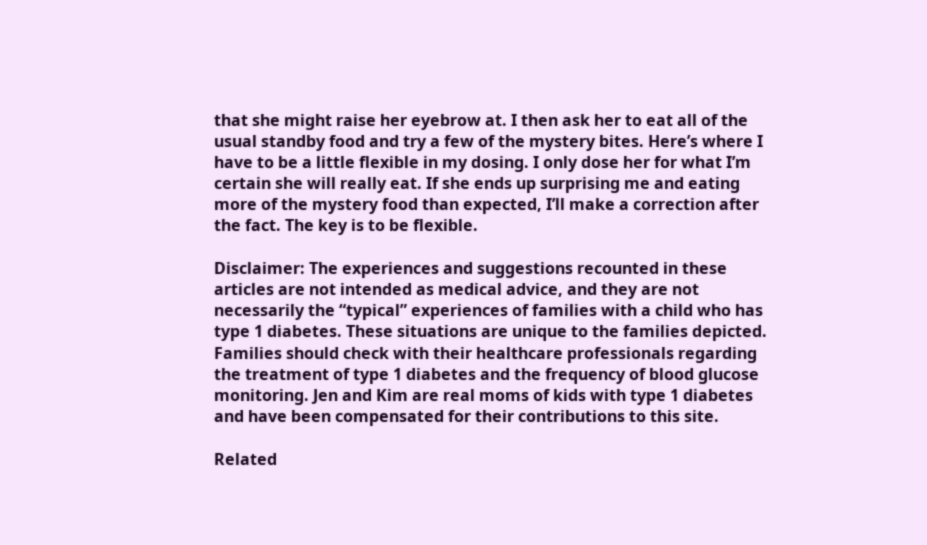that she might raise her eyebrow at. I then ask her to eat all of the usual standby food and try a few of the mystery bites. Here’s where I have to be a little flexible in my dosing. I only dose her for what I’m certain she will really eat. If she ends up surprising me and eating more of the mystery food than expected, I’ll make a correction after the fact. The key is to be flexible.

Disclaimer: The experiences and suggestions recounted in these articles are not intended as medical advice, and they are not necessarily the “typical” experiences of families with a child who has type 1 diabetes. These situations are unique to the families depicted. Families should check with their healthcare professionals regarding the treatment of type 1 diabetes and the frequency of blood glucose monitoring. Jen and Kim are real moms of kids with type 1 diabetes and have been compensated for their contributions to this site.

Related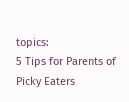topics:
5 Tips for Parents of Picky Eaters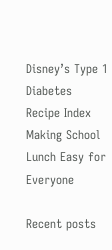Disney’s Type 1 Diabetes Recipe Index
Making School Lunch Easy for Everyone

Recent posts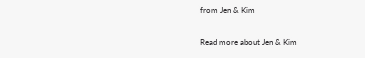from Jen & Kim

Read more about Jen & Kim